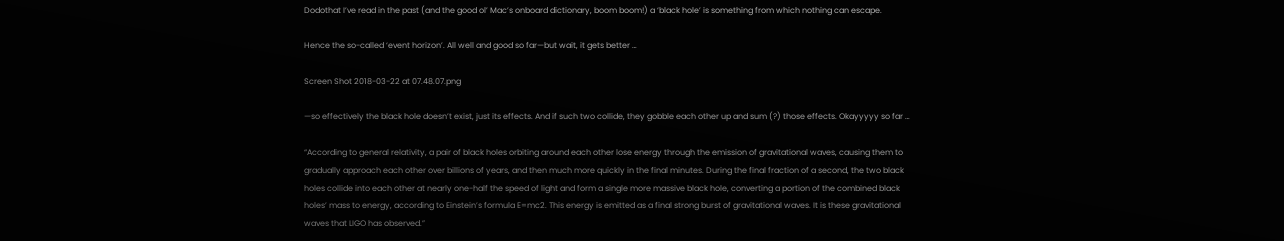Dodothat I’ve read in the past (and the good ol’ Mac’s onboard dictionary, boom boom!) a ‘black hole’ is something from which nothing can escape.

Hence the so-called ‘event horizon’. All well and good so far—but wait, it gets better …

Screen Shot 2018-03-22 at 07.48.07.png

—so effectively the black hole doesn’t exist, just its effects. And if such two collide, they gobble each other up and sum (?) those effects. Okayyyyy so far …

“According to general relativity, a pair of black holes orbiting around each other lose energy through the emission of gravitational waves, causing them to gradually approach each other over billions of years, and then much more quickly in the final minutes. During the final fraction of a second, the two black holes collide into each other at nearly one-half the speed of light and form a single more massive black hole, converting a portion of the combined black holes’ mass to energy, according to Einstein’s formula E=mc2. This energy is emitted as a final strong burst of gravitational waves. It is these gravitational waves that LIGO has observed.”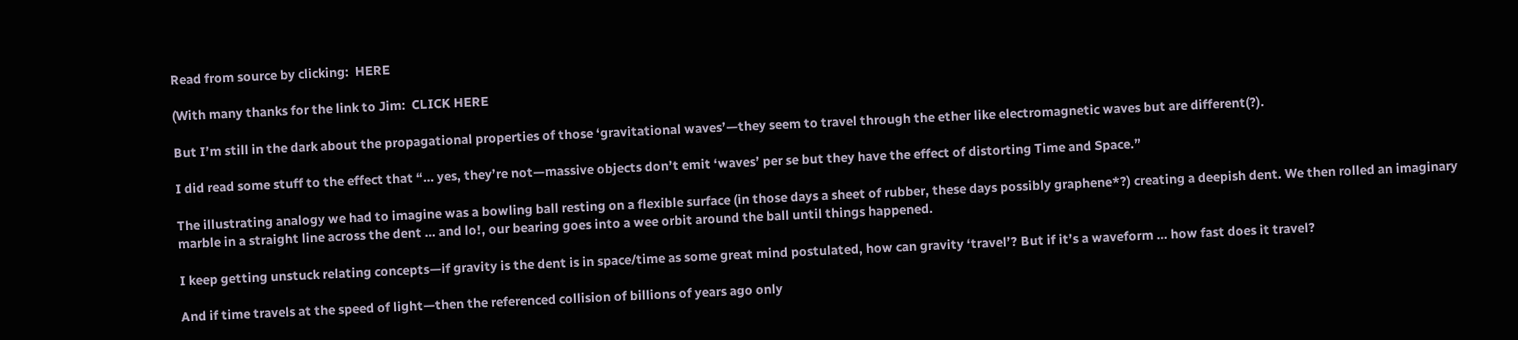Read from source by clicking:  HERE

(With many thanks for the link to Jim:  CLICK HERE

But I’m still in the dark about the propagational properties of those ‘gravitational waves’—they seem to travel through the ether like electromagnetic waves but are different(?).

I did read some stuff to the effect that “… yes, they’re not—massive objects don’t emit ‘waves’ per se but they have the effect of distorting Time and Space.”

The illustrating analogy we had to imagine was a bowling ball resting on a flexible surface (in those days a sheet of rubber, these days possibly graphene*?) creating a deepish dent. We then rolled an imaginary marble in a straight line across the dent … and lo!, our bearing goes into a wee orbit around the ball until things happened.

I keep getting unstuck relating concepts—if gravity is the dent is in space/time as some great mind postulated, how can gravity ‘travel’? But if it’s a waveform … how fast does it travel?

And if time travels at the speed of light—then the referenced collision of billions of years ago only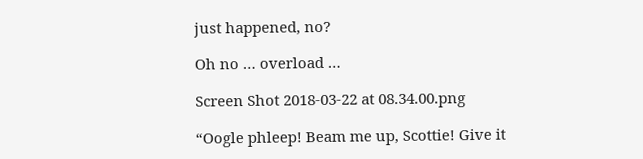just happened, no?

Oh no … overload …

Screen Shot 2018-03-22 at 08.34.00.png

“Oogle phleep! Beam me up, Scottie! Give it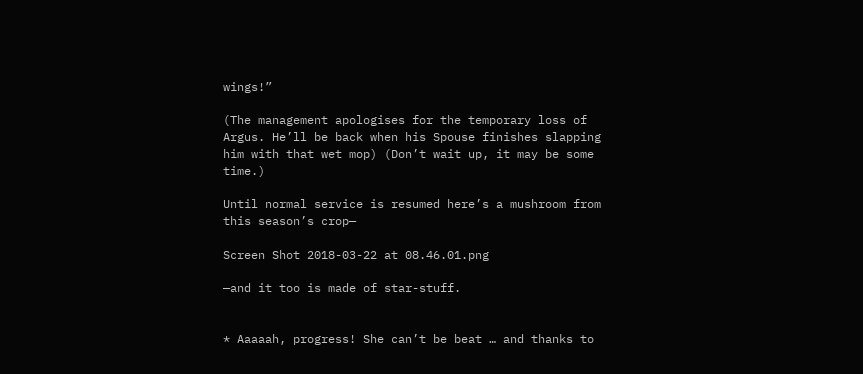wings!”

(The management apologises for the temporary loss of Argus. He’ll be back when his Spouse finishes slapping him with that wet mop) (Don’t wait up, it may be some time.)

Until normal service is resumed here’s a mushroom from this season’s crop—

Screen Shot 2018-03-22 at 08.46.01.png

—and it too is made of star-stuff.


* Aaaaah, progress! She can’t be beat … and thanks to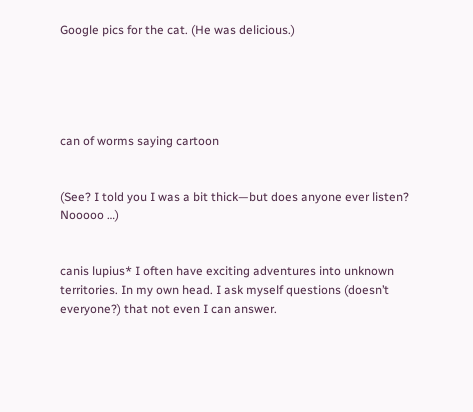Google pics for the cat. (He was delicious.)





can of worms saying cartoon


(See? I told you I was a bit thick—but does anyone ever listen? Nooooo …)


canis lupius* I often have exciting adventures into unknown territories. In my own head. I ask myself questions (doesn’t everyone?) that not even I can answer.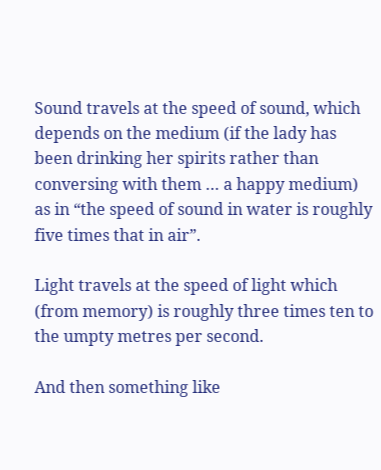Sound travels at the speed of sound, which depends on the medium (if the lady has been drinking her spirits rather than conversing with them … a happy medium) as in “the speed of sound in water is roughly five times that in air”.

Light travels at the speed of light which (from memory) is roughly three times ten to the umpty metres per second.

And then something like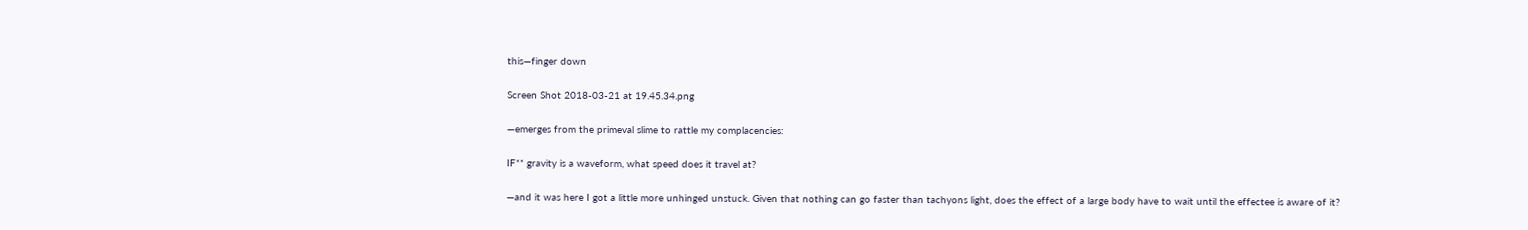this—finger down

Screen Shot 2018-03-21 at 19.45.34.png

—emerges from the primeval slime to rattle my complacencies:

IF** gravity is a waveform, what speed does it travel at?

—and it was here I got a little more unhinged unstuck. Given that nothing can go faster than tachyons light, does the effect of a large body have to wait until the effectee is aware of it?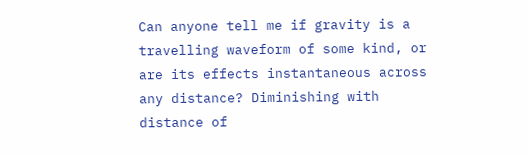Can anyone tell me if gravity is a travelling waveform of some kind, or are its effects instantaneous across any distance? Diminishing with distance of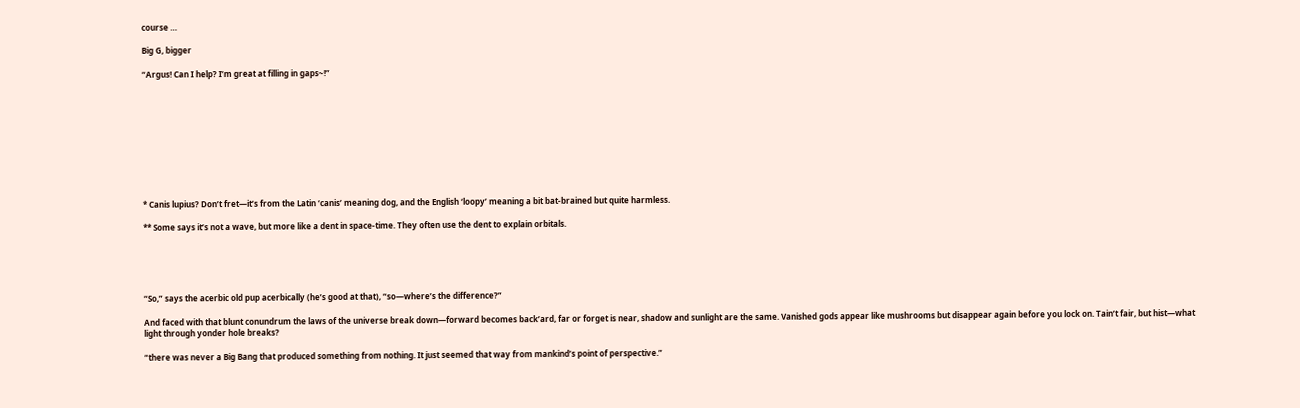course …

Big G, bigger

“Argus! Can I help? I’m great at filling in gaps~!”










* Canis lupius? Don’t fret—it’s from the Latin ‘canis’ meaning dog, and the English ‘loopy’ meaning a bit bat-brained but quite harmless.

** Some says it’s not a wave, but more like a dent in space-time. They often use the dent to explain orbitals.





“So,” says the acerbic old pup acerbically (he’s good at that), “so—where’s the difference?”

And faced with that blunt conundrum the laws of the universe break down—forward becomes back’ard, far or forget is near, shadow and sunlight are the same. Vanished gods appear like mushrooms but disappear again before you lock on. Tain’t fair, but hist—what light through yonder hole breaks?

“there was never a Big Bang that produced something from nothing. It just seemed that way from mankind’s point of perspective.”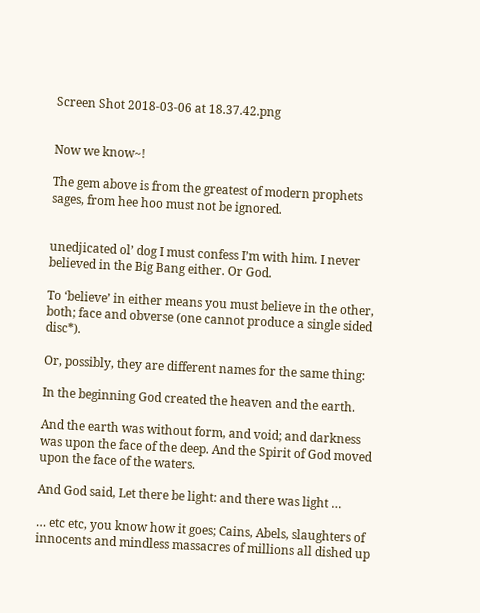Screen Shot 2018-03-06 at 18.37.42.png


Now we know~!

The gem above is from the greatest of modern prophets sages, from hee hoo must not be ignored.


unedjicated ol’ dog I must confess I’m with him. I never believed in the Big Bang either. Or God.

To ‘believe’ in either means you must believe in the other, both; face and obverse (one cannot produce a single sided disc*).

Or, possibly, they are different names for the same thing:

In the beginning God created the heaven and the earth.

And the earth was without form, and void; and darkness was upon the face of the deep. And the Spirit of God moved upon the face of the waters.

And God said, Let there be light: and there was light …

… etc etc, you know how it goes; Cains, Abels, slaughters of innocents and mindless massacres of millions all dished up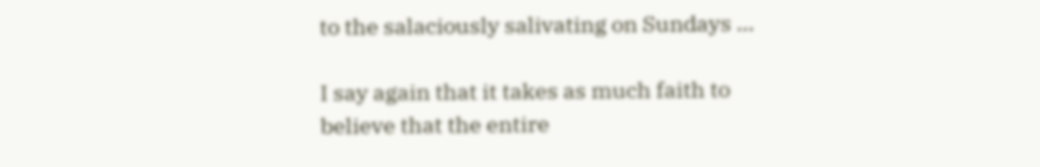to the salaciously salivating on Sundays …

I say again that it takes as much faith to believe that the entire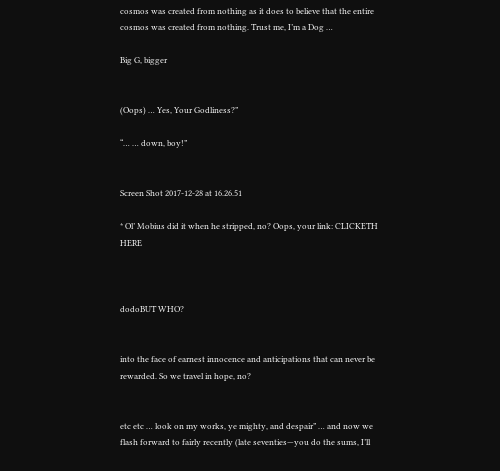cosmos was created from nothing as it does to believe that the entire cosmos was created from nothing. Trust me, I’m a Dog …

Big G, bigger


(Oops) … Yes, Your Godliness?”

“… … down, boy!”


Screen Shot 2017-12-28 at 16.26.51

* Ol’ Mobius did it when he stripped, no? Oops, your link: CLICKETH HERE



dodoBUT WHO?


into the face of earnest innocence and anticipations that can never be rewarded. So we travel in hope, no?


etc etc … look on my works, ye mighty, and despair” … and now we flash forward to fairly recently (late seventies—you do the sums, I’ll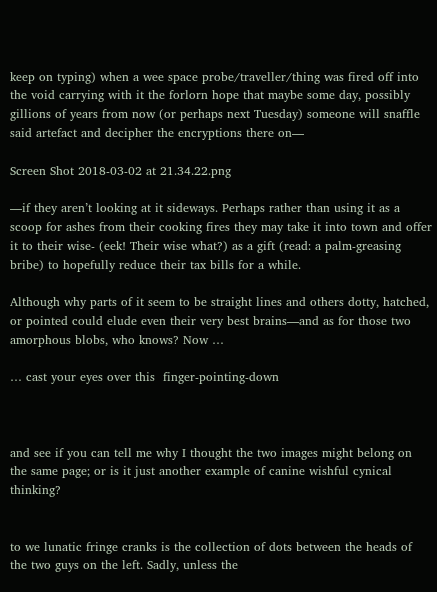keep on typing) when a wee space probe/traveller/thing was fired off into the void carrying with it the forlorn hope that maybe some day, possibly gillions of years from now (or perhaps next Tuesday) someone will snaffle said artefact and decipher the encryptions there on—

Screen Shot 2018-03-02 at 21.34.22.png

—if they aren’t looking at it sideways. Perhaps rather than using it as a scoop for ashes from their cooking fires they may take it into town and offer it to their wise- (eek! Their wise what?) as a gift (read: a palm-greasing bribe) to hopefully reduce their tax bills for a while.

Although why parts of it seem to be straight lines and others dotty, hatched, or pointed could elude even their very best brains—and as for those two amorphous blobs, who knows? Now …

… cast your eyes over this  finger-pointing-down



and see if you can tell me why I thought the two images might belong on the same page; or is it just another example of canine wishful cynical thinking?


to we lunatic fringe cranks is the collection of dots between the heads of the two guys on the left. Sadly, unless the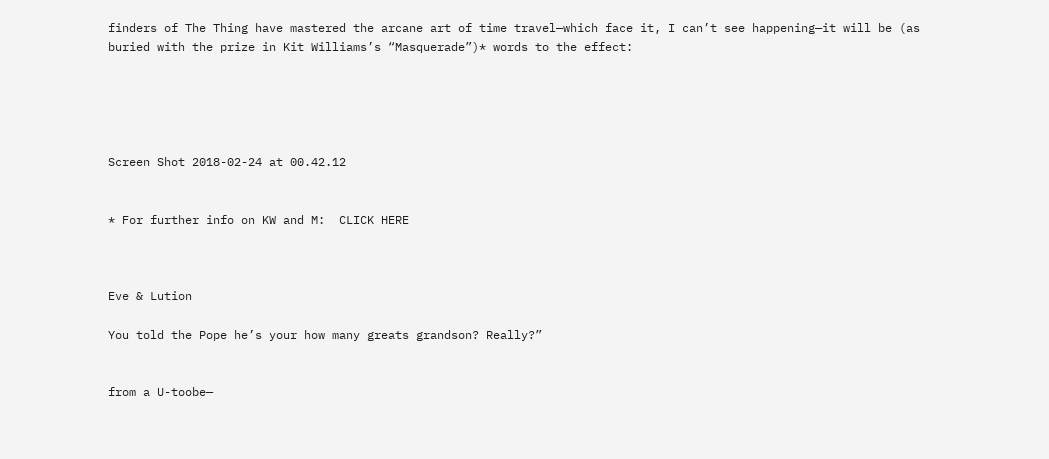finders of The Thing have mastered the arcane art of time travel—which face it, I can’t see happening—it will be (as buried with the prize in Kit Williams’s “Masquerade”)* words to the effect:





Screen Shot 2018-02-24 at 00.42.12


* For further info on KW and M:  CLICK HERE



Eve & Lution

You told the Pope he’s your how many greats grandson? Really?”


from a U-toobe—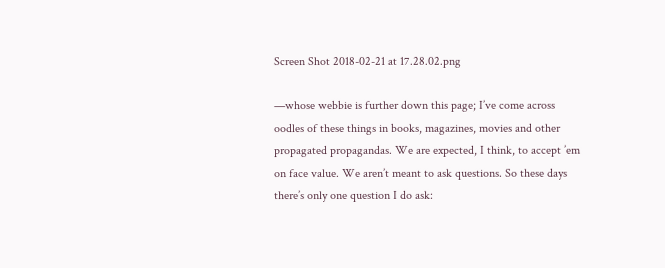Screen Shot 2018-02-21 at 17.28.02.png

—whose webbie is further down this page; I’ve come across oodles of these things in books, magazines, movies and other propagated propagandas. We are expected, I think, to accept ’em on face value. We aren’t meant to ask questions. So these days there’s only one question I do ask: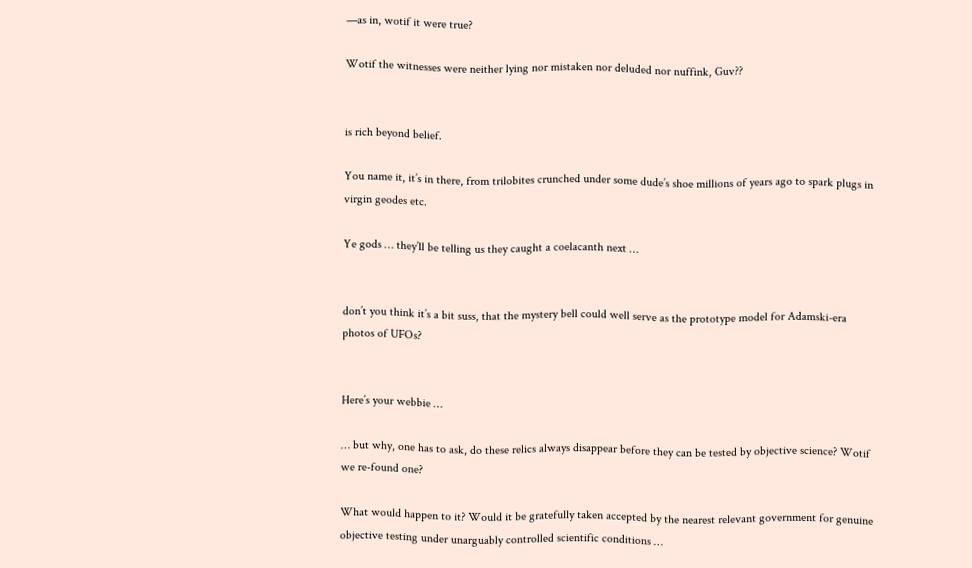—as in, wotif it were true?

Wotif the witnesses were neither lying nor mistaken nor deluded nor nuffink, Guv??


is rich beyond belief.

You name it, it’s in there, from trilobites crunched under some dude’s shoe millions of years ago to spark plugs in virgin geodes etc.

Ye gods … they’ll be telling us they caught a coelacanth next …


don’t you think it’s a bit suss, that the mystery bell could well serve as the prototype model for Adamski-era photos of UFOs?


Here’s your webbie …

… but why, one has to ask, do these relics always disappear before they can be tested by objective science? Wotif we re-found one?

What would happen to it? Would it be gratefully taken accepted by the nearest relevant government for genuine objective testing under unarguably controlled scientific conditions …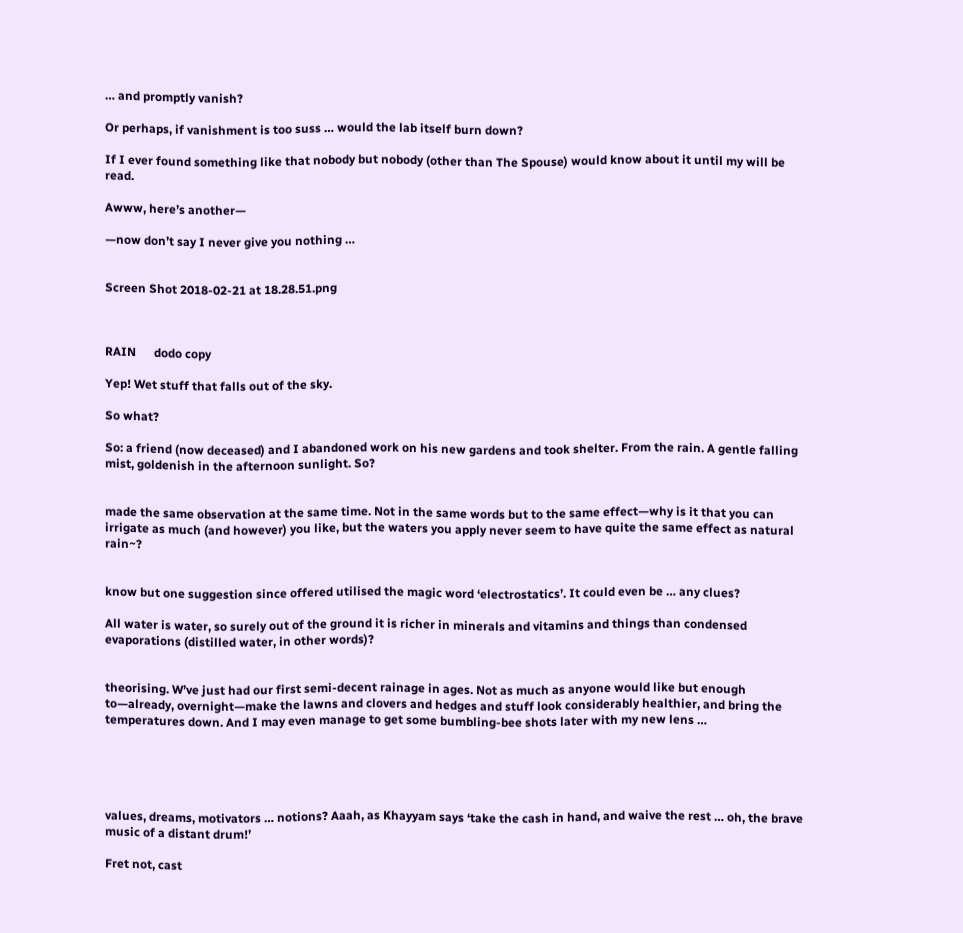… and promptly vanish?

Or perhaps, if vanishment is too suss … would the lab itself burn down?

If I ever found something like that nobody but nobody (other than The Spouse) would know about it until my will be read.

Awww, here’s another—

—now don’t say I never give you nothing …


Screen Shot 2018-02-21 at 18.28.51.png



RAIN      dodo copy

Yep! Wet stuff that falls out of the sky.

So what?

So: a friend (now deceased) and I abandoned work on his new gardens and took shelter. From the rain. A gentle falling mist, goldenish in the afternoon sunlight. So?


made the same observation at the same time. Not in the same words but to the same effect—why is it that you can irrigate as much (and however) you like, but the waters you apply never seem to have quite the same effect as natural rain~?


know but one suggestion since offered utilised the magic word ‘electrostatics’. It could even be … any clues?

All water is water, so surely out of the ground it is richer in minerals and vitamins and things than condensed evaporations (distilled water, in other words)?


theorising. W’ve just had our first semi-decent rainage in ages. Not as much as anyone would like but enough to—already, overnight—make the lawns and clovers and hedges and stuff look considerably healthier, and bring the temperatures down. And I may even manage to get some bumbling-bee shots later with my new lens …





values, dreams, motivators … notions? Aaah, as Khayyam says ‘take the cash in hand, and waive the rest … oh, the brave music of a distant drum!’

Fret not, cast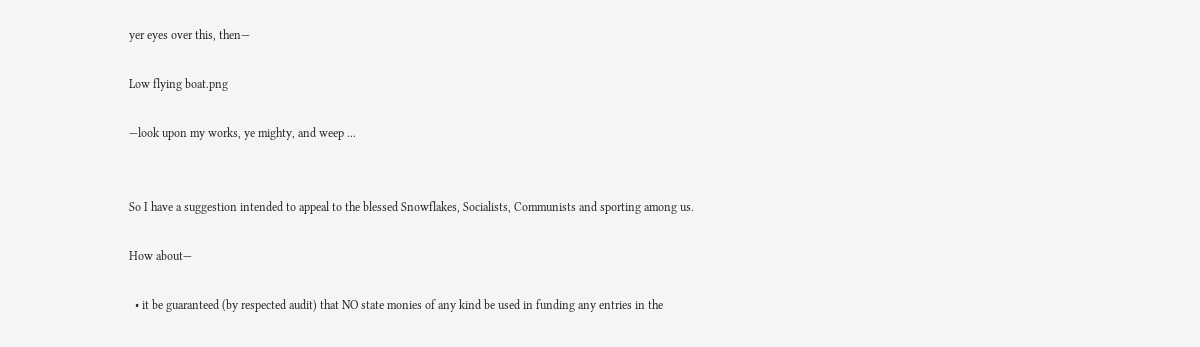yer eyes over this, then—

Low flying boat.png

—look upon my works, ye mighty, and weep ...


So I have a suggestion intended to appeal to the blessed Snowflakes, Socialists, Communists and sporting among us.

How about—

  • it be guaranteed (by respected audit) that NO state monies of any kind be used in funding any entries in the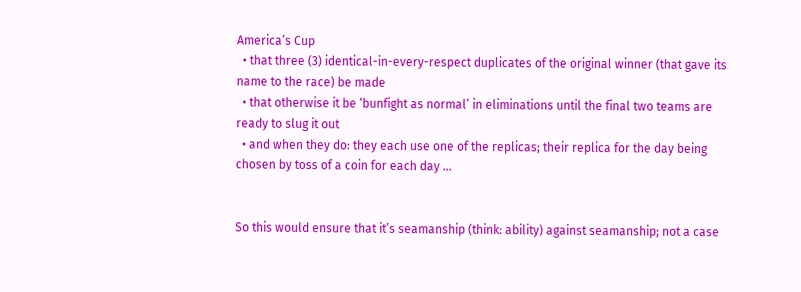America’s Cup
  • that three (3) identical-in-every-respect duplicates of the original winner (that gave its name to the race) be made
  • that otherwise it be ‘bunfight as normal’ in eliminations until the final two teams are ready to slug it out
  • and when they do: they each use one of the replicas; their replica for the day being chosen by toss of a coin for each day …


So this would ensure that it’s seamanship (think: ability) against seamanship; not a case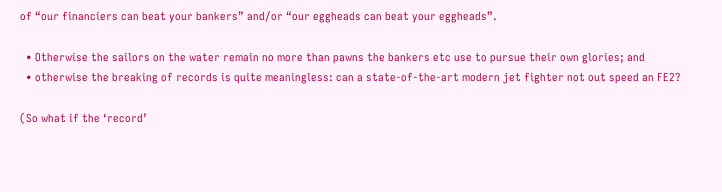of “our financiers can beat your bankers” and/or “our eggheads can beat your eggheads”.

  • Otherwise the sailors on the water remain no more than pawns the bankers etc use to pursue their own glories; and
  • otherwise the breaking of records is quite meaningless: can a state-of-the-art modern jet fighter not out speed an FE2?

(So what if the ‘record’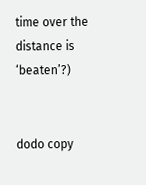time over the distance is ‘beaten’?)


dodo copy